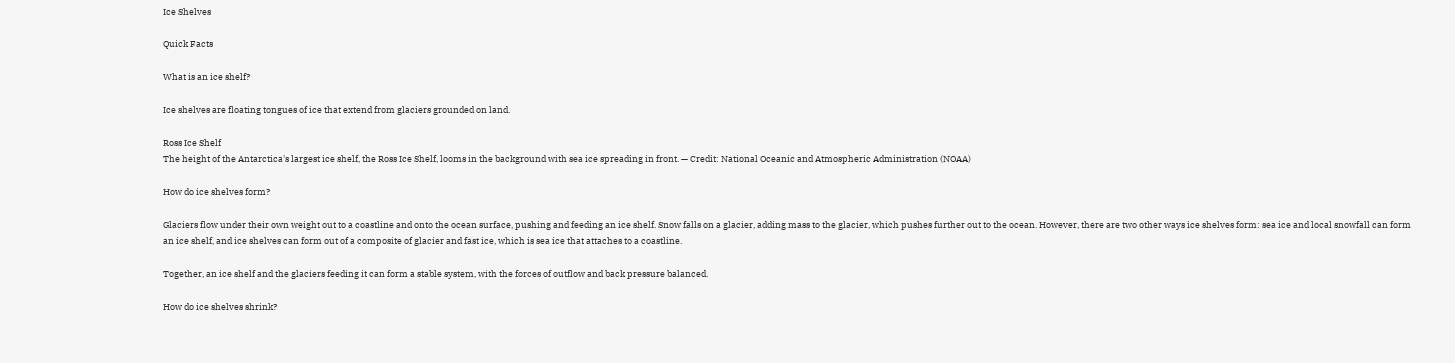Ice Shelves

Quick Facts

What is an ice shelf?

Ice shelves are floating tongues of ice that extend from glaciers grounded on land.

Ross Ice Shelf
The height of the Antarctica's largest ice shelf, the Ross Ice Shelf, looms in the background with sea ice spreading in front. — Credit: National Oceanic and Atmospheric Administration (NOAA)

How do ice shelves form?

Glaciers flow under their own weight out to a coastline and onto the ocean surface, pushing and feeding an ice shelf. Snow falls on a glacier, adding mass to the glacier, which pushes further out to the ocean. However, there are two other ways ice shelves form: sea ice and local snowfall can form an ice shelf, and ice shelves can form out of a composite of glacier and fast ice, which is sea ice that attaches to a coastline.

Together, an ice shelf and the glaciers feeding it can form a stable system, with the forces of outflow and back pressure balanced.

How do ice shelves shrink?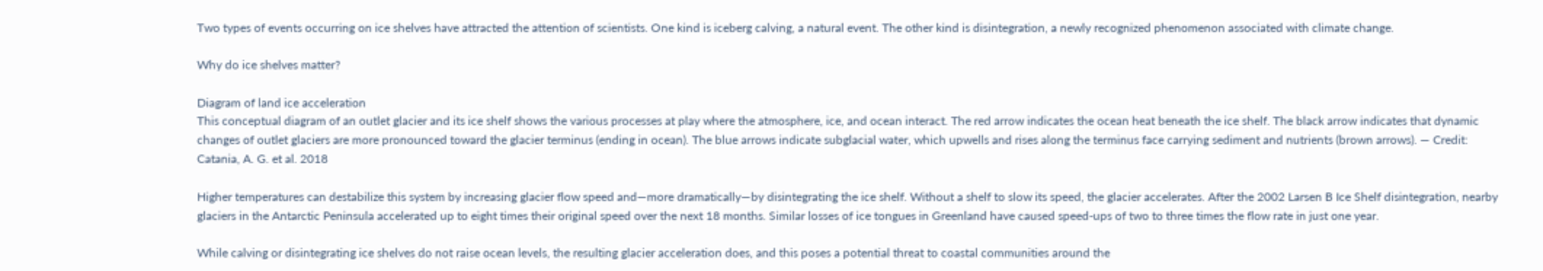Two types of events occurring on ice shelves have attracted the attention of scientists. One kind is iceberg calving, a natural event. The other kind is disintegration, a newly recognized phenomenon associated with climate change.

Why do ice shelves matter?

Diagram of land ice acceleration
This conceptual diagram of an outlet glacier and its ice shelf shows the various processes at play where the atmosphere, ice, and ocean interact. The red arrow indicates the ocean heat beneath the ice shelf. The black arrow indicates that dynamic changes of outlet glaciers are more pronounced toward the glacier terminus (ending in ocean). The blue arrows indicate subglacial water, which upwells and rises along the terminus face carrying sediment and nutrients (brown arrows). — Credit: Catania, A. G. et al. 2018

Higher temperatures can destabilize this system by increasing glacier flow speed and—more dramatically—by disintegrating the ice shelf. Without a shelf to slow its speed, the glacier accelerates. After the 2002 Larsen B Ice Shelf disintegration, nearby glaciers in the Antarctic Peninsula accelerated up to eight times their original speed over the next 18 months. Similar losses of ice tongues in Greenland have caused speed-ups of two to three times the flow rate in just one year.

While calving or disintegrating ice shelves do not raise ocean levels, the resulting glacier acceleration does, and this poses a potential threat to coastal communities around the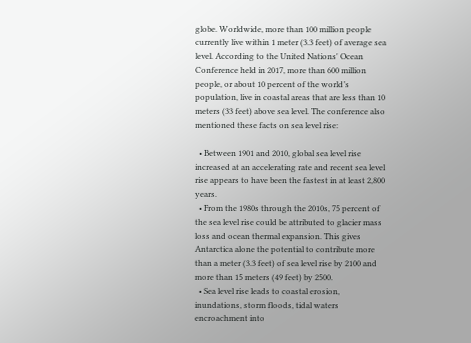globe. Worldwide, more than 100 million people currently live within 1 meter (3.3 feet) of average sea level. According to the United Nations' Ocean Conference held in 2017, more than 600 million people, or about 10 percent of the world’s population, live in coastal areas that are less than 10 meters (33 feet) above sea level. The conference also mentioned these facts on sea level rise:

  • Between 1901 and 2010, global sea level rise increased at an accelerating rate and recent sea level rise appears to have been the fastest in at least 2,800 years.
  • From the 1980s through the 2010s, 75 percent of the sea level rise could be attributed to glacier mass loss and ocean thermal expansion. This gives Antarctica alone the potential to contribute more than a meter (3.3 feet) of sea level rise by 2100 and more than 15 meters (49 feet) by 2500.
  • Sea level rise leads to coastal erosion, inundations, storm floods, tidal waters encroachment into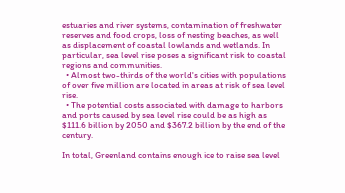estuaries and river systems, contamination of freshwater reserves and food crops, loss of nesting beaches, as well as displacement of coastal lowlands and wetlands. In particular, sea level rise poses a significant risk to coastal regions and communities.
  • Almost two-thirds of the world's cities with populations of over five million are located in areas at risk of sea level rise.
  • The potential costs associated with damage to harbors and ports caused by sea level rise could be as high as $111.6 billion by 2050 and $367.2 billion by the end of the century.

In total, Greenland contains enough ice to raise sea level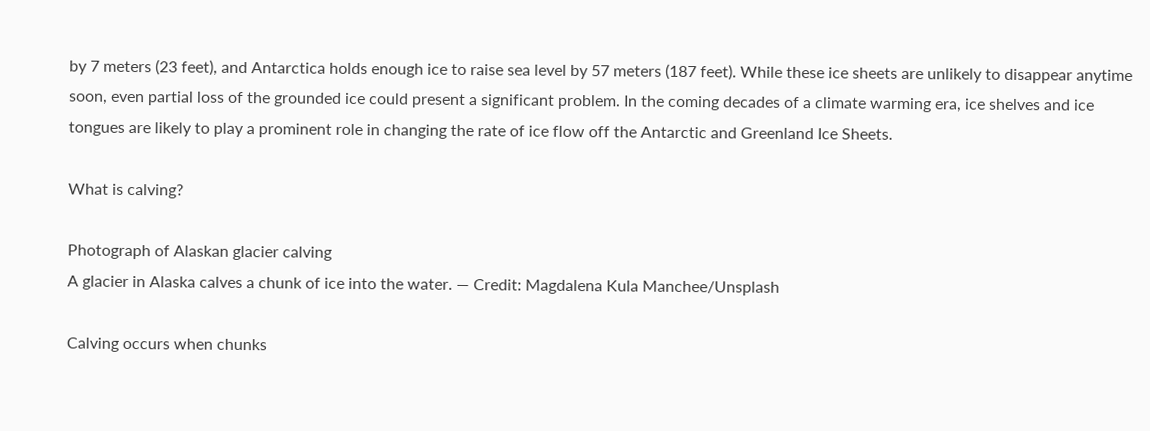by 7 meters (23 feet), and Antarctica holds enough ice to raise sea level by 57 meters (187 feet). While these ice sheets are unlikely to disappear anytime soon, even partial loss of the grounded ice could present a significant problem. In the coming decades of a climate warming era, ice shelves and ice tongues are likely to play a prominent role in changing the rate of ice flow off the Antarctic and Greenland Ice Sheets.

What is calving?

Photograph of Alaskan glacier calving
A glacier in Alaska calves a chunk of ice into the water. — Credit: Magdalena Kula Manchee/Unsplash

Calving occurs when chunks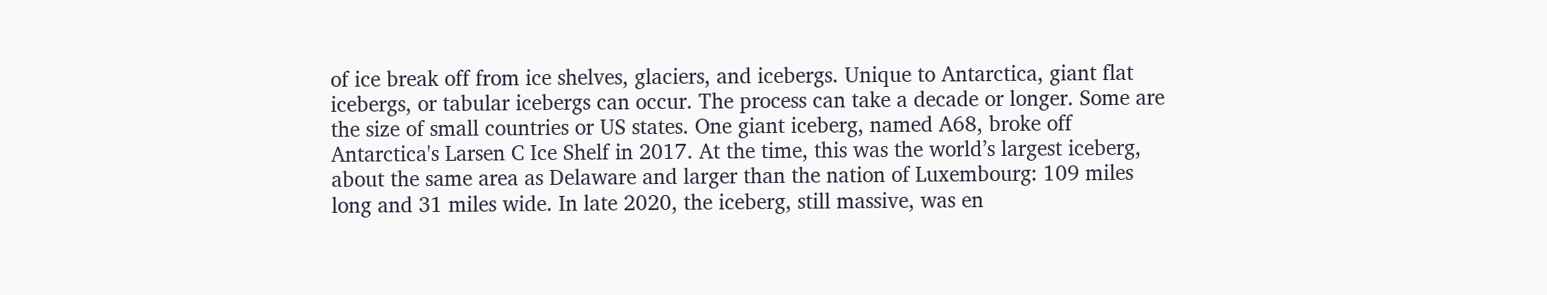of ice break off from ice shelves, glaciers, and icebergs. Unique to Antarctica, giant flat icebergs, or tabular icebergs can occur. The process can take a decade or longer. Some are the size of small countries or US states. One giant iceberg, named A68, broke off Antarctica's Larsen C Ice Shelf in 2017. At the time, this was the world’s largest iceberg, about the same area as Delaware and larger than the nation of Luxembourg: 109 miles long and 31 miles wide. In late 2020, the iceberg, still massive, was en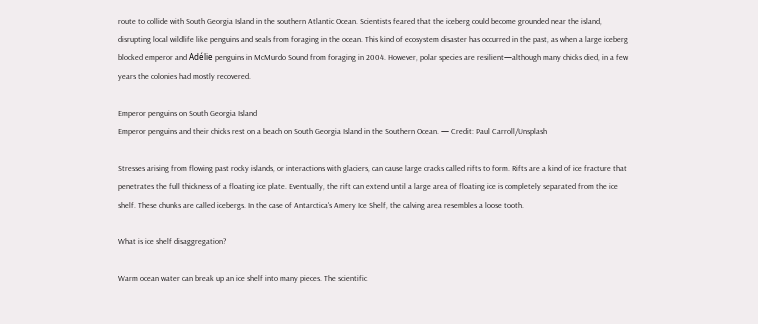route to collide with South Georgia Island in the southern Atlantic Ocean. Scientists feared that the iceberg could become grounded near the island, disrupting local wildlife like penguins and seals from foraging in the ocean. This kind of ecosystem disaster has occurred in the past, as when a large iceberg blocked emperor and Adélie penguins in McMurdo Sound from foraging in 2004. However, polar species are resilient—although many chicks died, in a few years the colonies had mostly recovered.

Emperor penguins on South Georgia Island
Emperor penguins and their chicks rest on a beach on South Georgia Island in the Southern Ocean. — Credit: Paul Carroll/Unsplash

Stresses arising from flowing past rocky islands, or interactions with glaciers, can cause large cracks called rifts to form. Rifts are a kind of ice fracture that penetrates the full thickness of a floating ice plate. Eventually, the rift can extend until a large area of floating ice is completely separated from the ice shelf. These chunks are called icebergs. In the case of Antarctica's Amery Ice Shelf, the calving area resembles a loose tooth.

What is ice shelf disaggregation?

Warm ocean water can break up an ice shelf into many pieces. The scientific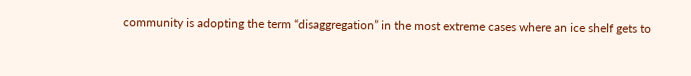community is adopting the term “disaggregation” in the most extreme cases where an ice shelf gets to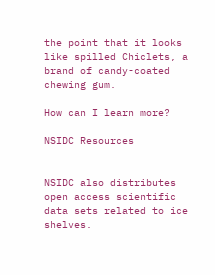the point that it looks like spilled Chiclets, a brand of candy-coated chewing gum.

How can I learn more?

NSIDC Resources


NSIDC also distributes open access scientific data sets related to ice shelves.